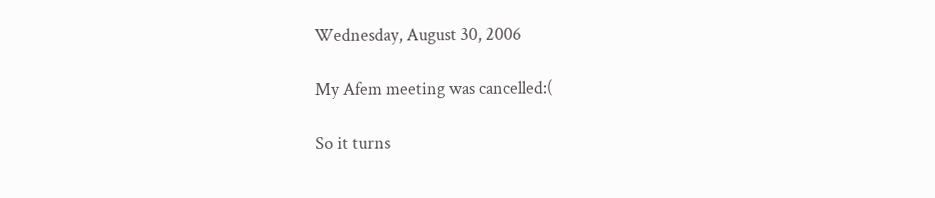Wednesday, August 30, 2006

My Afem meeting was cancelled:(

So it turns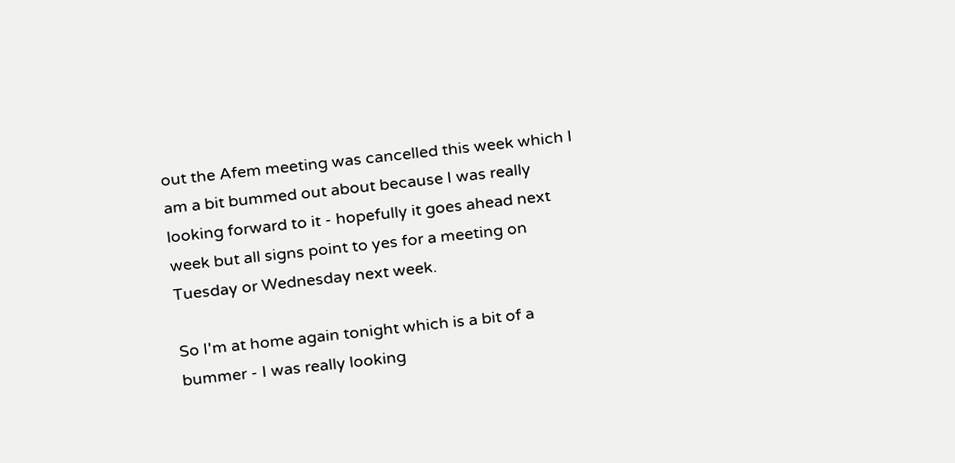out the Afem meeting was cancelled this week which I am a bit bummed out about because I was really looking forward to it - hopefully it goes ahead next week but all signs point to yes for a meeting on Tuesday or Wednesday next week.

So I'm at home again tonight which is a bit of a bummer - I was really looking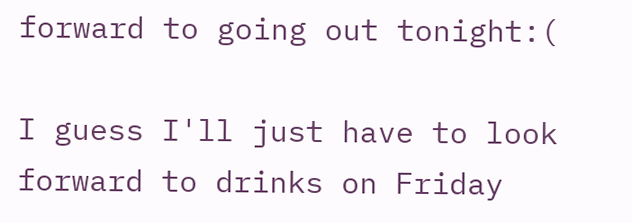forward to going out tonight:(

I guess I'll just have to look forward to drinks on Friday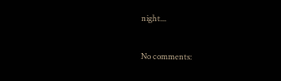night...

No comments: